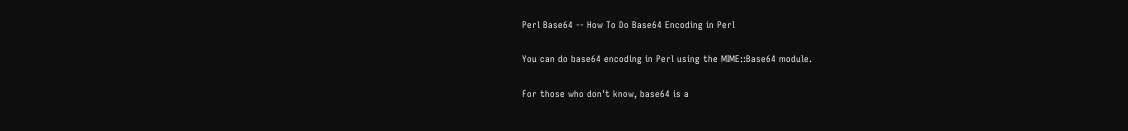Perl Base64 -- How To Do Base64 Encoding in Perl

You can do base64 encoding in Perl using the MIME::Base64 module.

For those who don't know, base64 is a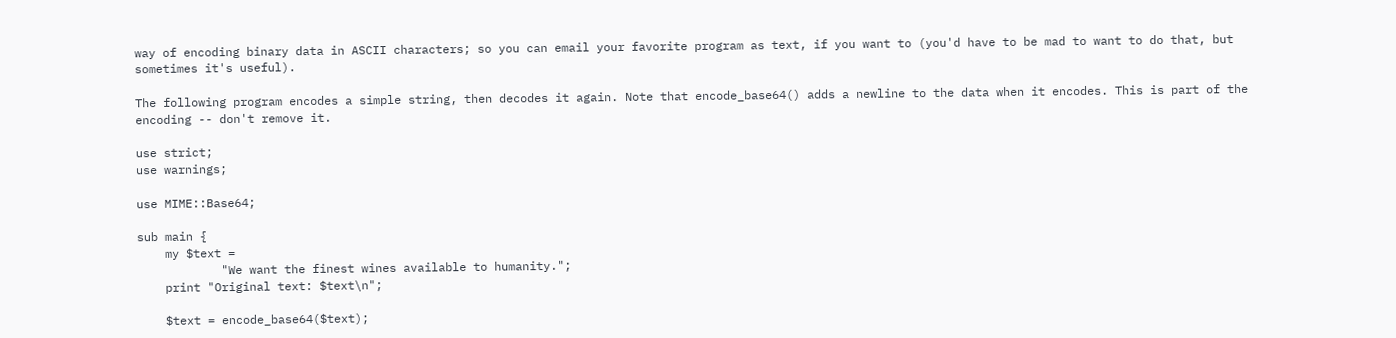way of encoding binary data in ASCII characters; so you can email your favorite program as text, if you want to (you'd have to be mad to want to do that, but sometimes it's useful).

The following program encodes a simple string, then decodes it again. Note that encode_base64() adds a newline to the data when it encodes. This is part of the encoding -- don't remove it.

use strict;
use warnings;

use MIME::Base64;

sub main {
    my $text =
            "We want the finest wines available to humanity.";
    print "Original text: $text\n";

    $text = encode_base64($text);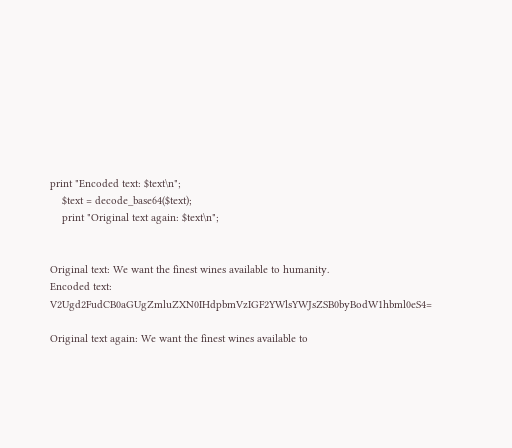print "Encoded text: $text\n";
    $text = decode_base64($text);
    print "Original text again: $text\n";


Original text: We want the finest wines available to humanity.
Encoded text: V2Ugd2FudCB0aGUgZmluZXN0IHdpbmVzIGF2YWlsYWJsZSB0byBodW1hbml0eS4=

Original text again: We want the finest wines available to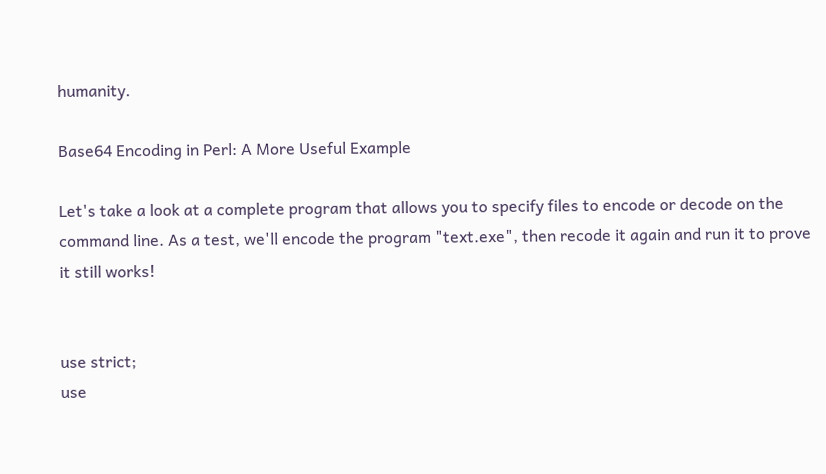humanity.

Base64 Encoding in Perl: A More Useful Example

Let's take a look at a complete program that allows you to specify files to encode or decode on the command line. As a test, we'll encode the program "text.exe", then recode it again and run it to prove it still works!


use strict;
use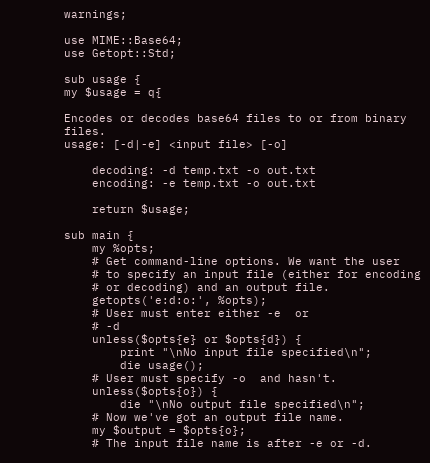warnings;

use MIME::Base64;
use Getopt::Std;

sub usage {
my $usage = q{

Encodes or decodes base64 files to or from binary files.
usage: [-d|-e] <input file> [-o]

    decoding: -d temp.txt -o out.txt
    encoding: -e temp.txt -o out.txt

    return $usage;

sub main {
    my %opts;
    # Get command-line options. We want the user
    # to specify an input file (either for encoding
    # or decoding) and an output file.
    getopts('e:d:o:', %opts);
    # User must enter either -e  or
    # -d
    unless($opts{e} or $opts{d}) {
        print "\nNo input file specified\n";
        die usage();
    # User must specify -o  and hasn't.
    unless($opts{o}) {
        die "\nNo output file specified\n";
    # Now we've got an output file name.
    my $output = $opts{o};
    # The input file name is after -e or -d.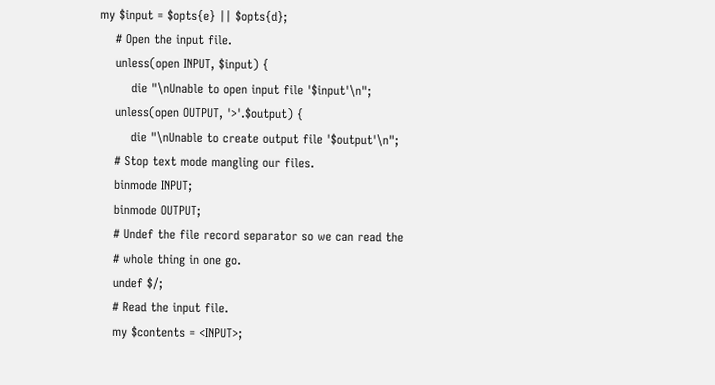my $input = $opts{e} || $opts{d};
    # Open the input file.
    unless(open INPUT, $input) {
        die "\nUnable to open input file '$input'\n";
    unless(open OUTPUT, '>'.$output) {
        die "\nUnable to create output file '$output'\n";
    # Stop text mode mangling our files.
    binmode INPUT;
    binmode OUTPUT;
    # Undef the file record separator so we can read the
    # whole thing in one go.
    undef $/;
    # Read the input file.
    my $contents = <INPUT>;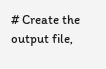# Create the output file,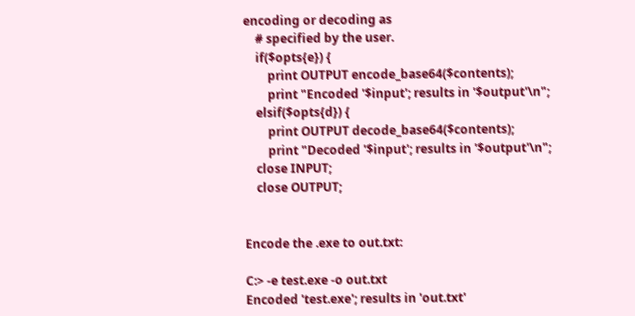encoding or decoding as
    # specified by the user.
    if($opts{e}) {
        print OUTPUT encode_base64($contents);
        print "Encoded '$input'; results in '$output'\n";
    elsif($opts{d}) {
        print OUTPUT decode_base64($contents);
        print "Decoded '$input'; results in '$output'\n";
    close INPUT;
    close OUTPUT;


Encode the .exe to out.txt:

C:> -e test.exe -o out.txt
Encoded 'test.exe'; results in 'out.txt'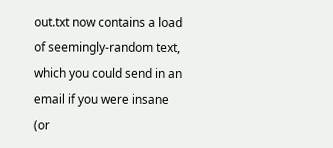out.txt now contains a load of seemingly-random text, which you could send in an email if you were insane (or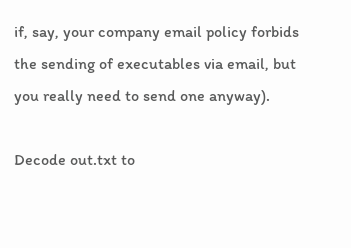if, say, your company email policy forbids the sending of executables via email, but you really need to send one anyway).

Decode out.txt to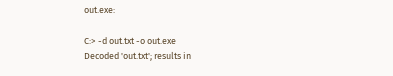out.exe:

C:> -d out.txt -o out.exe
Decoded 'out.txt'; results in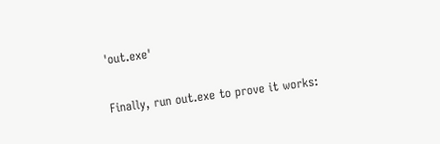'out.exe'

Finally, run out.exe to prove it works: